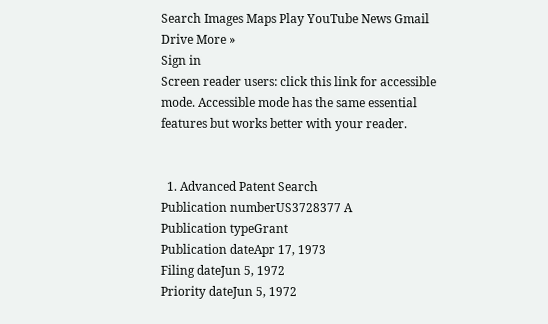Search Images Maps Play YouTube News Gmail Drive More »
Sign in
Screen reader users: click this link for accessible mode. Accessible mode has the same essential features but works better with your reader.


  1. Advanced Patent Search
Publication numberUS3728377 A
Publication typeGrant
Publication dateApr 17, 1973
Filing dateJun 5, 1972
Priority dateJun 5, 1972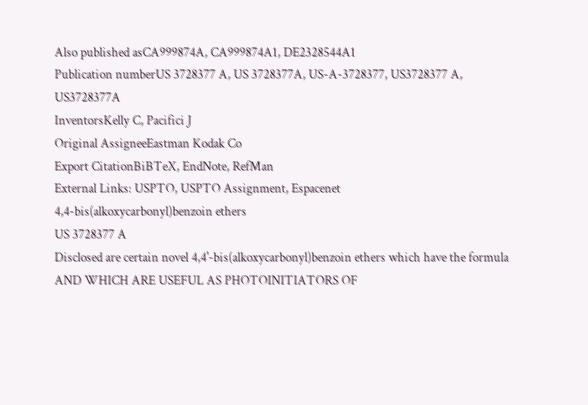Also published asCA999874A, CA999874A1, DE2328544A1
Publication numberUS 3728377 A, US 3728377A, US-A-3728377, US3728377 A, US3728377A
InventorsKelly C, Pacifici J
Original AssigneeEastman Kodak Co
Export CitationBiBTeX, EndNote, RefMan
External Links: USPTO, USPTO Assignment, Espacenet
4,4-bis(alkoxycarbonyl)benzoin ethers
US 3728377 A
Disclosed are certain novel 4,4'-bis(alkoxycarbonyl)benzoin ethers which have the formula AND WHICH ARE USEFUL AS PHOTOINITIATORS OF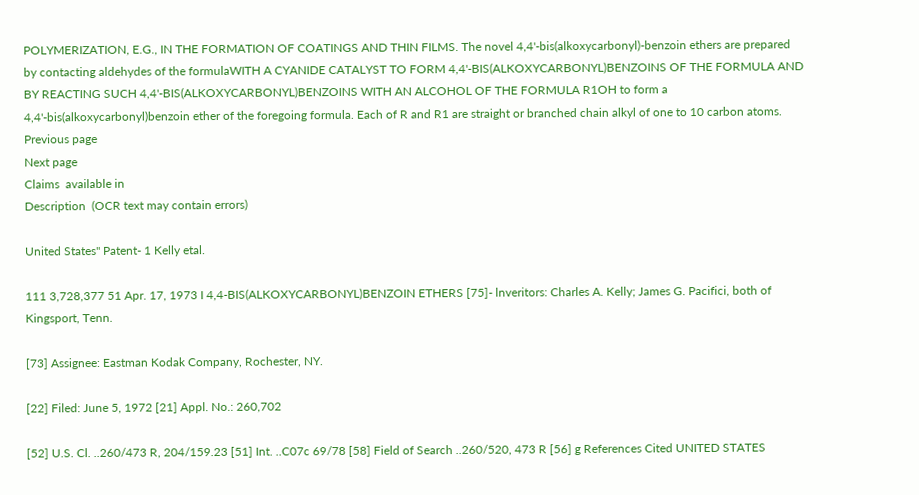POLYMERIZATION, E.G., IN THE FORMATION OF COATINGS AND THIN FILMS. The novel 4,4'-bis(alkoxycarbonyl)-benzoin ethers are prepared by contacting aldehydes of the formulaWITH A CYANIDE CATALYST TO FORM 4,4'-BIS(ALKOXYCARBONYL)BENZOINS OF THE FORMULA AND BY REACTING SUCH 4,4'-BIS(ALKOXYCARBONYL)BENZOINS WITH AN ALCOHOL OF THE FORMULA R1OH to form a 4,4'-bis(alkoxycarbonyl)benzoin ether of the foregoing formula. Each of R and R1 are straight or branched chain alkyl of one to 10 carbon atoms.
Previous page
Next page
Claims  available in
Description  (OCR text may contain errors)

United States" Patent- 1 Kelly etal.

111 3,728,377 51 Apr. 17, 1973 I 4,4-BIS(ALKOXYCARBONYL)BENZOIN ETHERS [75]- lnveritors: Charles A. Kelly; James G. Pacifici, both of Kingsport, Tenn.

[73] Assignee: Eastman Kodak Company, Rochester, NY.

[22] Filed: June 5, 1972 [21] Appl. No.: 260,702

[52] U.S. Cl. ..260/473 R, 204/159.23 [51] Int. ..C07c 69/78 [58] Field of Search ..260/520, 473 R [56] g References Cited UNITED STATES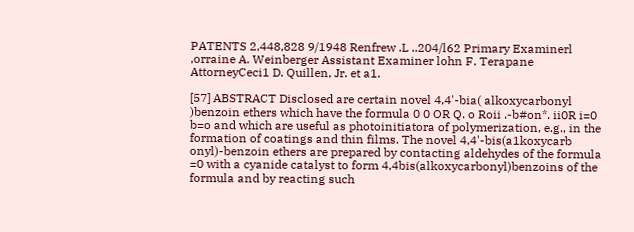PATENTS 2,448,828 9/1948 Renfrew .L ..204/l62 Primary Examinerl ,orraine A. Weinberger Assistant Examiner lohn F. Terapane AttorneyCeci1 D. Quillen, Jr. et a1.

[57] ABSTRACT Disclosed are certain novel 4,4'-bia( alkoxycarbonyl )benzoin ethers which have the formula 0 0 OR Q. o Roii .-b#on*. ii0R i=0 b=o and which are useful as photoinitiatora of polymerization, e.g., in the formation of coatings and thin films. The novel 4,4'-bis(a1koxycarb onyl)-benzoin ethers are prepared by contacting aldehydes of the formula =0 with a cyanide catalyst to form 4,4bis(alkoxycarbonyl)benzoins of the formula and by reacting such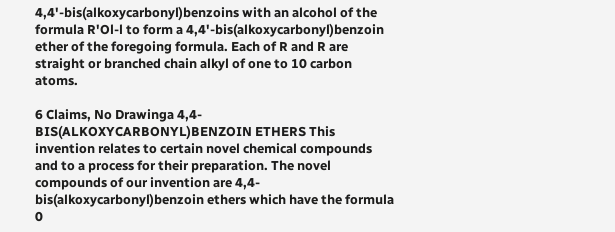4,4'-bis(alkoxycarbonyl)benzoins with an alcohol of the formula R'Ol-l to form a 4,4'-bis(alkoxycarbonyl)benzoin ether of the foregoing formula. Each of R and R are straight or branched chain alkyl of one to 10 carbon atoms.

6 Claims, No Drawinga 4,4-BIS(ALKOXYCARBONYL)BENZOIN ETHERS This invention relates to certain novel chemical compounds and to a process for their preparation. The novel compounds of our invention are 4,4-bis(alkoxycarbonyl)benzoin ethers which have the formula 0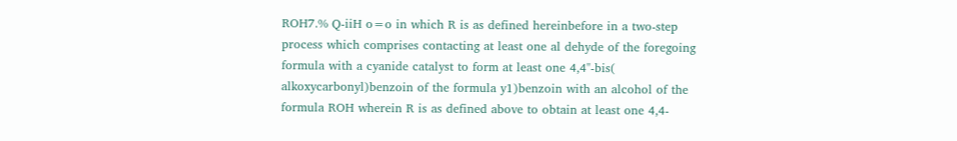ROH7.% Q-iiH o=o in which R is as defined hereinbefore in a two-step process which comprises contacting at least one al dehyde of the foregoing formula with a cyanide catalyst to form at least one 4,4"-bis( alkoxycarbonyl)benzoin of the formula y1)benzoin with an alcohol of the formula ROH wherein R is as defined above to obtain at least one 4,4-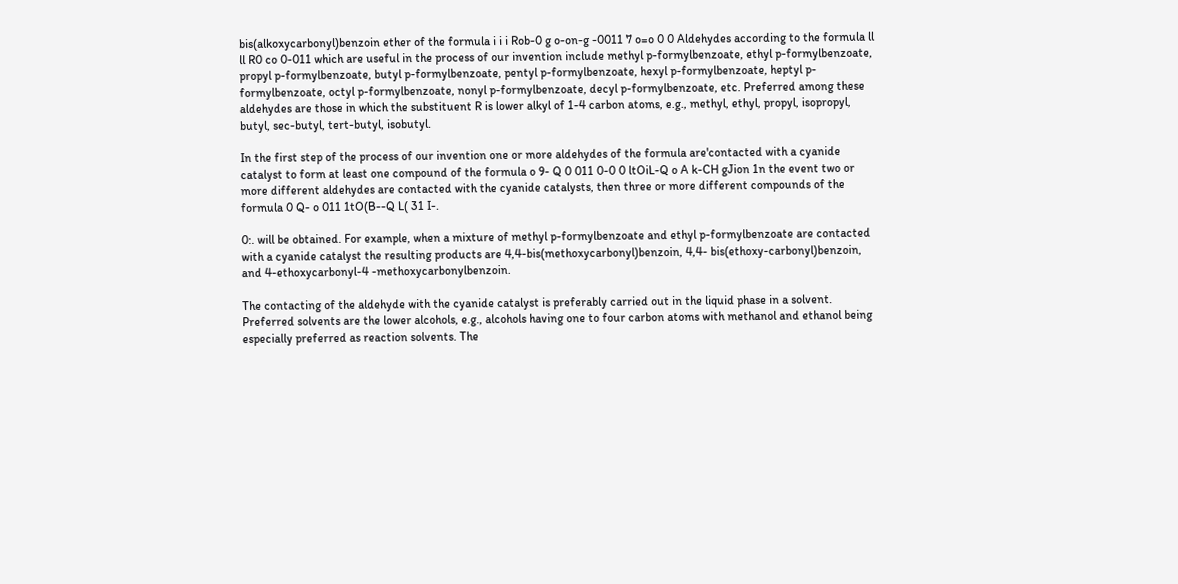bis(alkoxycarbonyl)benzoin ether of the formula i i i Rob-0 g o-on-g -0011 7 o=o 0 0 Aldehydes according to the formula ll ll R0 co 0-011 which are useful in the process of our invention include methyl p-formylbenzoate, ethyl p-formylbenzoate, propyl p-formylbenzoate, butyl p-formylbenzoate, pentyl p-formylbenzoate, hexyl p-formylbenzoate, heptyl p-formylbenzoate, octyl p-formylbenzoate, nonyl p-formylbenzoate, decyl p-formylbenzoate, etc. Preferred among these aldehydes are those in which the substituent R is lower alkyl of 1-4 carbon atoms, e.g., methyl, ethyl, propyl, isopropyl, butyl, sec-butyl, tert-butyl, isobutyl.

In the first step of the process of our invention one or more aldehydes of the formula are'contacted with a cyanide catalyst to form at least one compound of the formula o 9- Q 0 011 0-0 0 ltOiL-Q o A k-CH gJion 1n the event two or more different aldehydes are contacted with the cyanide catalysts, then three or more different compounds of the formula 0 Q- o 011 1tO(B--Q L( 31 I-.

0:. will be obtained. For example, when a mixture of methyl p-formylbenzoate and ethyl p-formylbenzoate are contacted with a cyanide catalyst the resulting products are 4,4-bis(methoxycarbonyl)benzoin, 4,4- bis(ethoxy-carbonyl)benzoin, and 4-ethoxycarbonyl-4 -methoxycarbonylbenzoin.

The contacting of the aldehyde with the cyanide catalyst is preferably carried out in the liquid phase in a solvent. Preferred solvents are the lower alcohols, e.g., alcohols having one to four carbon atoms with methanol and ethanol being especially preferred as reaction solvents. The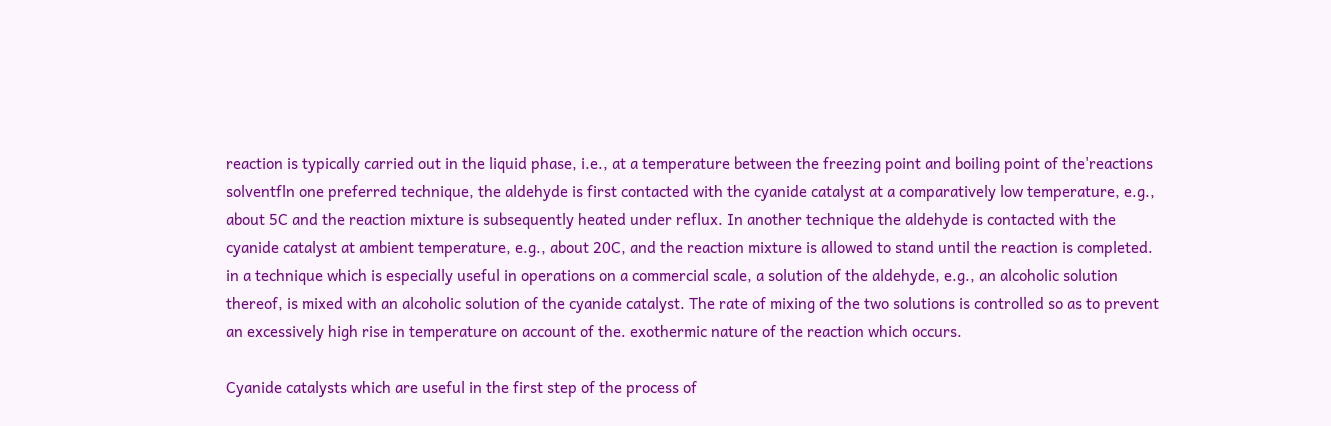reaction is typically carried out in the liquid phase, i.e., at a temperature between the freezing point and boiling point of the'reactions solventfln one preferred technique, the aldehyde is first contacted with the cyanide catalyst at a comparatively low temperature, e.g., about 5C and the reaction mixture is subsequently heated under reflux. In another technique the aldehyde is contacted with the cyanide catalyst at ambient temperature, e.g., about 20C, and the reaction mixture is allowed to stand until the reaction is completed. in a technique which is especially useful in operations on a commercial scale, a solution of the aldehyde, e.g., an alcoholic solution thereof, is mixed with an alcoholic solution of the cyanide catalyst. The rate of mixing of the two solutions is controlled so as to prevent an excessively high rise in temperature on account of the. exothermic nature of the reaction which occurs.

Cyanide catalysts which are useful in the first step of the process of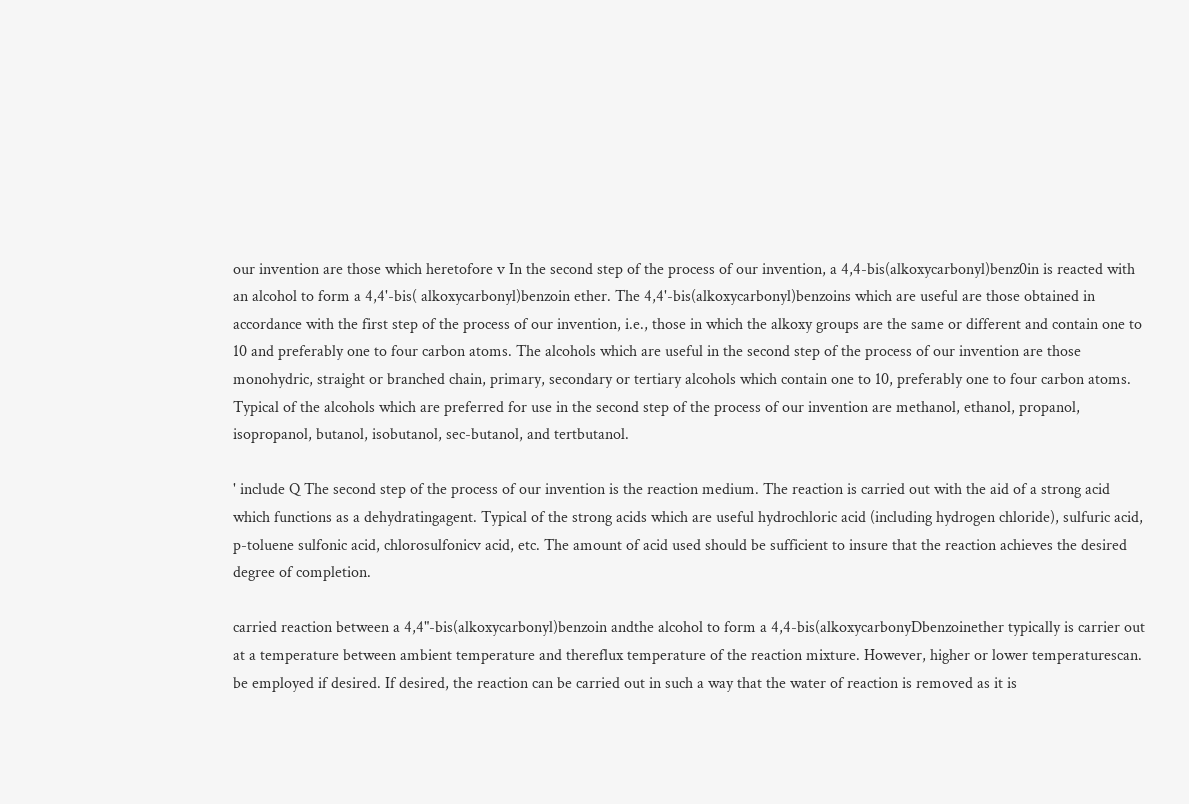our invention are those which heretofore v In the second step of the process of our invention, a 4,4-bis(alkoxycarbonyl)benz0in is reacted with an alcohol to form a 4,4'-bis( alkoxycarbonyl)benzoin ether. The 4,4'-bis(alkoxycarbonyl)benzoins which are useful are those obtained in accordance with the first step of the process of our invention, i.e., those in which the alkoxy groups are the same or different and contain one to 10 and preferably one to four carbon atoms. The alcohols which are useful in the second step of the process of our invention are those monohydric, straight or branched chain, primary, secondary or tertiary alcohols which contain one to 10, preferably one to four carbon atoms. Typical of the alcohols which are preferred for use in the second step of the process of our invention are methanol, ethanol, propanol, isopropanol, butanol, isobutanol, sec-butanol, and tertbutanol.

' include Q The second step of the process of our invention is the reaction medium. The reaction is carried out with the aid of a strong acid which functions as a dehydratingagent. Typical of the strong acids which are useful hydrochloric acid (including hydrogen chloride), sulfuric acid, p-toluene sulfonic acid, chlorosulfonicv acid, etc. The amount of acid used should be sufficient to insure that the reaction achieves the desired degree of completion.

carried reaction between a 4,4"-bis(alkoxycarbonyl)benzoin andthe alcohol to form a 4,4-bis(alkoxycarbonyDbenzoinether typically is carrier out at a temperature between ambient temperature and thereflux temperature of the reaction mixture. However, higher or lower temperaturescan. be employed if desired. If desired, the reaction can be carried out in such a way that the water of reaction is removed as it is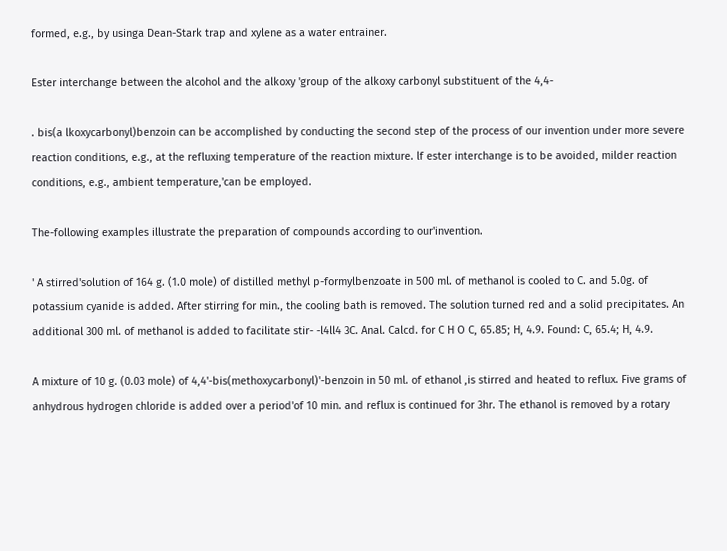formed, e.g., by usinga Dean-Stark trap and xylene as a water entrainer.

Ester interchange between the alcohol and the alkoxy 'group of the alkoxy carbonyl substituent of the 4,4-

. bis(a lkoxycarbonyl)benzoin can be accomplished by conducting the second step of the process of our invention under more severe reaction conditions, e.g., at the refluxing temperature of the reaction mixture. lf ester interchange is to be avoided, milder reaction conditions, e.g., ambient temperature,'can be employed.

The-following examples illustrate the preparation of compounds according to our'invention.

' A stirred'solution of 164 g. (1.0 mole) of distilled methyl p-formylbenzoate in 500 ml. of methanol is cooled to C. and 5.0g. of potassium cyanide is added. After stirring for min., the cooling bath is removed. The solution turned red and a solid precipitates. An additional 300 ml. of methanol is added to facilitate stir- -l4ll4 3C. Anal. Calcd. for C H O C, 65.85; H, 4.9. Found: C, 65.4; H, 4.9.

A mixture of 10 g. (0.03 mole) of 4,4'-bis(methoxycarbonyl)'-benzoin in 50 ml. of ethanol ,is stirred and heated to reflux. Five grams of anhydrous hydrogen chloride is added over a period'of 10 min. and reflux is continued for 3hr. The ethanol is removed by a rotary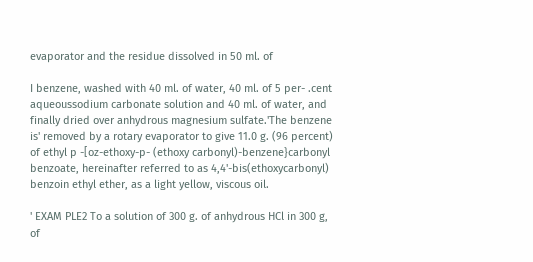evaporator and the residue dissolved in 50 ml. of

I benzene, washed with 40 ml. of water, 40 ml. of 5 per- .cent aqueoussodium carbonate solution and 40 ml. of water, and finally dried over anhydrous magnesium sulfate.'The benzene is' removed by a rotary evaporator to give 11.0 g. (96 percent) of ethyl p -[oz-ethoxy-p- (ethoxy carbonyl)-benzene}carbonyl benzoate, hereinafter referred to as 4,4'-bis(ethoxycarbonyl) benzoin ethyl ether, as a light yellow, viscous oil.

' EXAM PLE2 To a solution of 300 g. of anhydrous HCl in 300 g, of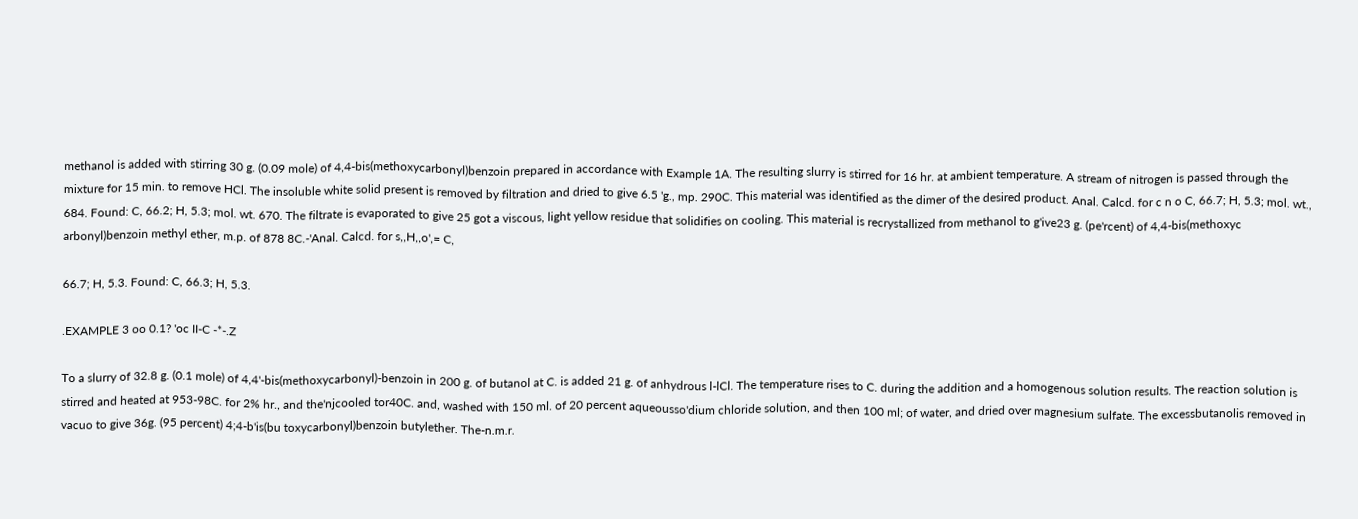methanol is added with stirring 30 g. (0.09 mole) of 4,4-bis(methoxycarbonyl)benzoin prepared in accordance with Example 1A. The resulting slurry is stirred for 16 hr. at ambient temperature. A stream of nitrogen is passed through the mixture for 15 min. to remove HCl. The insoluble white solid present is removed by filtration and dried to give 6.5 'g., mp. 290C. This material was identified as the dimer of the desired product. Anal. Calcd. for c n o C, 66.7; H, 5.3; mol. wt., 684. Found: C, 66.2; H, 5.3; mol. wt. 670. The filtrate is evaporated to give 25 got a viscous, light yellow residue that solidifies on cooling. This material is recrystallized from methanol to g'ive23 g. (pe'rcent) of 4,4-bis(methoxyc arbonyl)benzoin methyl ether, m.p. of 878 8C.-'Anal. Calcd. for s,,H,,o',= C,

66.7; H, 5.3. Found: C, 66.3; H, 5.3.

.EXAMPLE 3 oo 0.1? 'oc II-C -*-.Z

To a slurry of 32.8 g. (0.1 mole) of 4,4'-bis(methoxycarbonyl)-benzoin in 200 g. of butanol at C. is added 21 g. of anhydrous l-lCl. The temperature rises to C. during the addition and a homogenous solution results. The reaction solution is stirred and heated at 953-98C. for 2% hr., and the'njcooled tor40C. and, washed with 150 ml. of 20 percent aqueousso'dium chloride solution, and then 100 ml; of water, and dried over magnesium sulfate. The excessbutanolis removed in vacuo to give 36g. (95 percent) 4;4-b'is(bu toxycarbonyl)benzoin butylether. The-n.m.r.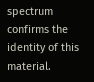spectrum confirms the identity of this material.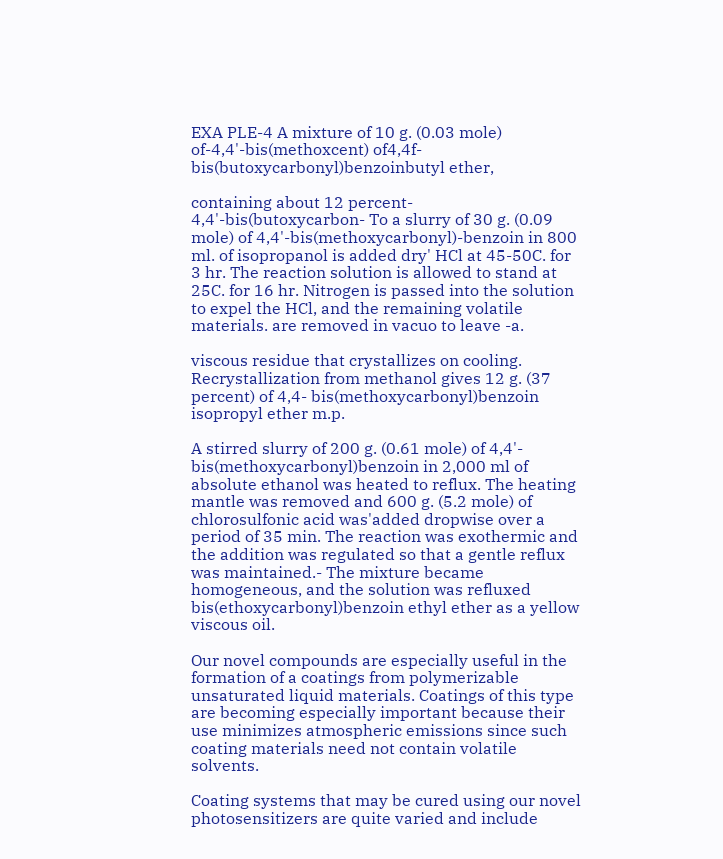EXA PLE-4 A mixture of 10 g. (0.03 mole) of-4,4'-bis(methoxcent) of4,4f-bis(butoxycarbonyl)benzoinbutyl ether,

containing about 12 percent- 4,4'-bis(butoxycarbon- To a slurry of 30 g. (0.09 mole) of 4,4'-bis(methoxycarbonyl)-benzoin in 800 ml. of isopropanol is added dry' HCl at 45-50C. for 3 hr. The reaction solution is allowed to stand at 25C. for 16 hr. Nitrogen is passed into the solution to expel the HCl, and the remaining volatile materials. are removed in vacuo to leave -a.

viscous residue that crystallizes on cooling. Recrystallization from methanol gives 12 g. (37 percent) of 4,4- bis(methoxycarbonyl)benzoin isopropyl ether m.p.

A stirred slurry of 200 g. (0.61 mole) of 4,4'- bis(methoxycarbonyl)benzoin in 2,000 ml of absolute ethanol was heated to reflux. The heating mantle was removed and 600 g. (5.2 mole) of chlorosulfonic acid was'added dropwise over a period of 35 min. The reaction was exothermic and the addition was regulated so that a gentle reflux was maintained.- The mixture became homogeneous, and the solution was refluxed bis(ethoxycarbonyl)benzoin ethyl ether as a yellow viscous oil.

Our novel compounds are especially useful in the formation of a coatings from polymerizable unsaturated liquid materials. Coatings of this type are becoming especially important because their use minimizes atmospheric emissions since such coating materials need not contain volatile solvents.

Coating systems that may be cured using our novel photosensitizers are quite varied and include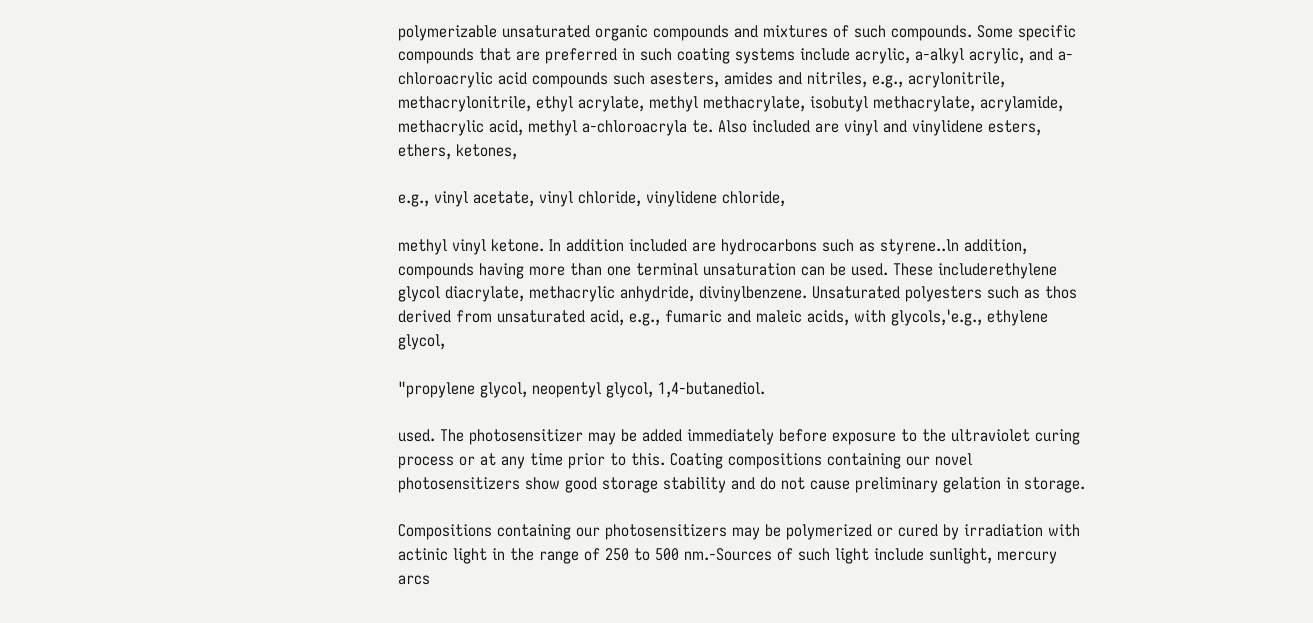polymerizable unsaturated organic compounds and mixtures of such compounds. Some specific compounds that are preferred in such coating systems include acrylic, a-alkyl acrylic, and a-chloroacrylic acid compounds such asesters, amides and nitriles, e.g., acrylonitrile, methacrylonitrile, ethyl acrylate, methyl methacrylate, isobutyl methacrylate, acrylamide, methacrylic acid, methyl a-chloroacryla te. Also included are vinyl and vinylidene esters, ethers, ketones,

e.g., vinyl acetate, vinyl chloride, vinylidene chloride,

methyl vinyl ketone. In addition included are hydrocarbons such as styrene..ln addition, compounds having more than one terminal unsaturation can be used. These includerethylene glycol diacrylate, methacrylic anhydride, divinylbenzene. Unsaturated polyesters such as thos derived from unsaturated acid, e.g., fumaric and maleic acids, with glycols,'e.g., ethylene glycol,

"propylene glycol, neopentyl glycol, 1,4-butanediol.

used. The photosensitizer may be added immediately before exposure to the ultraviolet curing process or at any time prior to this. Coating compositions containing our novel photosensitizers show good storage stability and do not cause preliminary gelation in storage.

Compositions containing our photosensitizers may be polymerized or cured by irradiation with actinic light in the range of 250 to 500 nm.-Sources of such light include sunlight, mercury arcs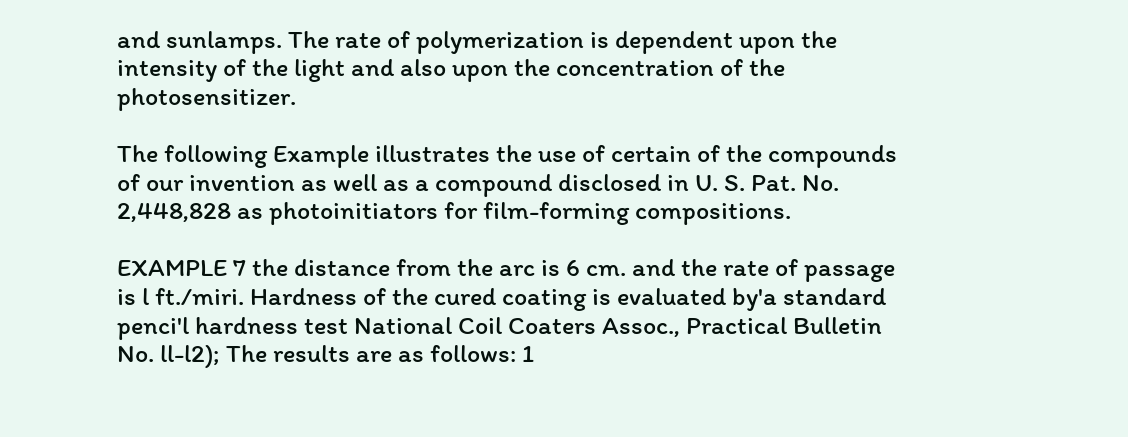and sunlamps. The rate of polymerization is dependent upon the intensity of the light and also upon the concentration of the photosensitizer.

The following Example illustrates the use of certain of the compounds of our invention as well as a compound disclosed in U. S. Pat. No. 2,448,828 as photoinitiators for film-forming compositions.

EXAMPLE 7 the distance from the arc is 6 cm. and the rate of passage is l ft./miri. Hardness of the cured coating is evaluated by'a standard penci'l hardness test National Coil Coaters Assoc., Practical Bulletin No. ll-l2); The results are as follows: 1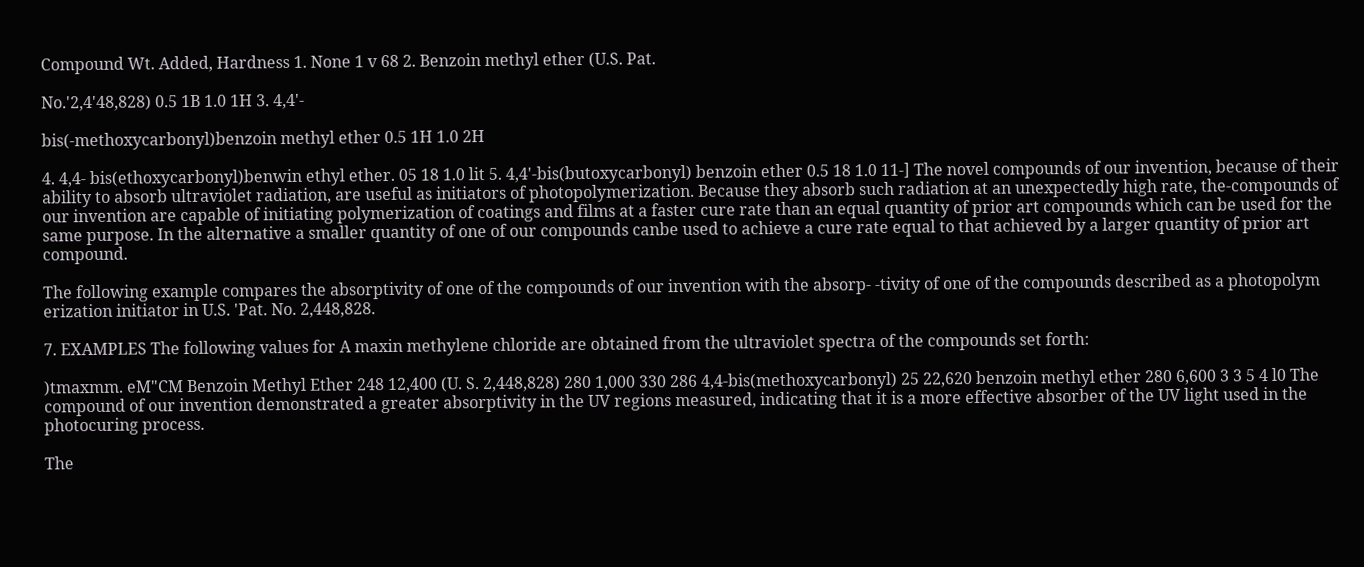Compound Wt. Added, Hardness 1. None 1 v 68 2. Benzoin methyl ether (U.S. Pat.

No.'2,4'48,828) 0.5 1B 1.0 1H 3. 4,4'-

bis(-methoxycarbonyl)benzoin methyl ether 0.5 1H 1.0 2H

4. 4,4- bis(ethoxycarbonyl)benwin ethyl ether. 05 18 1.0 lit 5. 4,4'-bis(butoxycarbonyl) benzoin ether 0.5 18 1.0 11-] The novel compounds of our invention, because of their ability to absorb ultraviolet radiation, are useful as initiators of photopolymerization. Because they absorb such radiation at an unexpectedly high rate, the-compounds of our invention are capable of initiating polymerization of coatings and films at a faster cure rate than an equal quantity of prior art compounds which can be used for the same purpose. In the alternative a smaller quantity of one of our compounds canbe used to achieve a cure rate equal to that achieved by a larger quantity of prior art compound.

The following example compares the absorptivity of one of the compounds of our invention with the absorp- -tivity of one of the compounds described as a photopolym erization initiator in U.S. 'Pat. No. 2,448,828.

7. EXAMPLES The following values for A maxin methylene chloride are obtained from the ultraviolet spectra of the compounds set forth:

)tmaxmm. eM"CM Benzoin Methyl Ether 248 12,400 (U. S. 2,448,828) 280 1,000 330 286 4,4-bis(methoxycarbonyl) 25 22,620 benzoin methyl ether 280 6,600 3 3 5 4 l0 The compound of our invention demonstrated a greater absorptivity in the UV regions measured, indicating that it is a more effective absorber of the UV light used in the photocuring process.

The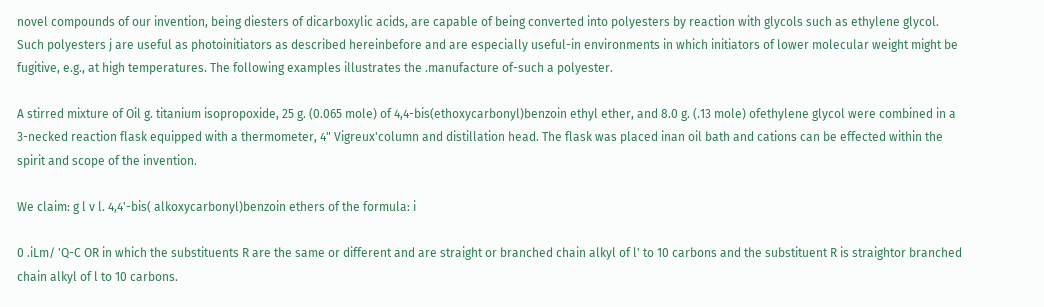novel compounds of our invention, being diesters of dicarboxylic acids, are capable of being converted into polyesters by reaction with glycols such as ethylene glycol. Such polyesters j are useful as photoinitiators as described hereinbefore and are especially useful-in environments in which initiators of lower molecular weight might be fugitive, e.g., at high temperatures. The following examples illustrates the .manufacture of-such a polyester.

A stirred mixture of Oil g. titanium isopropoxide, 25 g. (0.065 mole) of 4,4-bis(ethoxycarbonyl)benzoin ethyl ether, and 8.0 g. (.13 mole) ofethylene glycol were combined in a 3-necked reaction flask equipped with a thermometer, 4" Vigreux'column and distillation head. The flask was placed inan oil bath and cations can be effected within the spirit and scope of the invention.

We claim: g l v l. 4,4'-bis( alkoxycarbonyl)benzoin ethers of the formula: i

0 .iLm/ 'Q-C OR in which the substituents R are the same or different and are straight or branched chain alkyl of l' to 10 carbons and the substituent R is straightor branched chain alkyl of l to 10 carbons.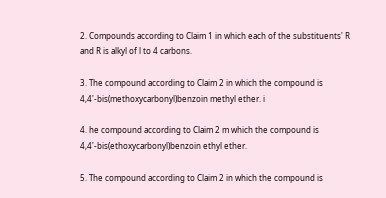2. Compounds according to Claim 1 in which each of the substituents' R and R is alkyl of l to 4 carbons.

3. The compound according to Claim 2 in which the compound is 4,4'-bis(methoxycarbonyl)benzoin methyl ether. i

4. he compound according to Claim 2 m which the compound is 4,4'-bis(ethoxycarbonyl)benzoin ethyl ether.

5. The compound according to Claim 2 in which the compound is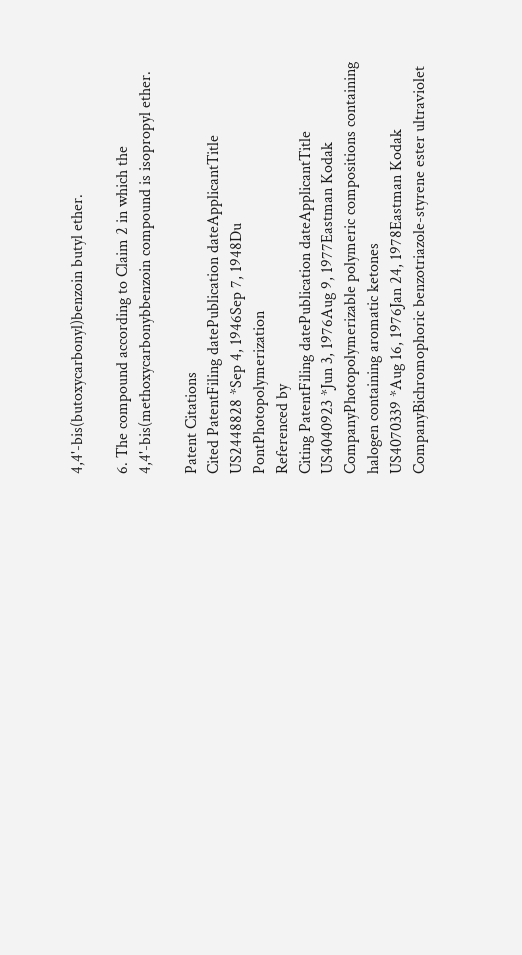4,4'-bis(butoxycarbonyl)benzoin butyl ether.

6. The compound according to Claim 2 in which the 4,4'-bis(methoxycarbonybbenzoin compound is isopropyl ether.

Patent Citations
Cited PatentFiling datePublication dateApplicantTitle
US2448828 *Sep 4, 1946Sep 7, 1948Du PontPhotopolymerization
Referenced by
Citing PatentFiling datePublication dateApplicantTitle
US4040923 *Jun 3, 1976Aug 9, 1977Eastman Kodak CompanyPhotopolymerizable polymeric compositions containing halogen containing aromatic ketones
US4070339 *Aug 16, 1976Jan 24, 1978Eastman Kodak CompanyBichromophoric benzotriazole-styrene ester ultraviolet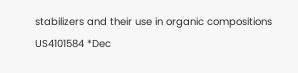stabilizers and their use in organic compositions
US4101584 *Dec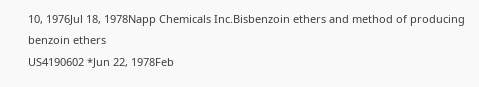10, 1976Jul 18, 1978Napp Chemicals Inc.Bisbenzoin ethers and method of producing benzoin ethers
US4190602 *Jun 22, 1978Feb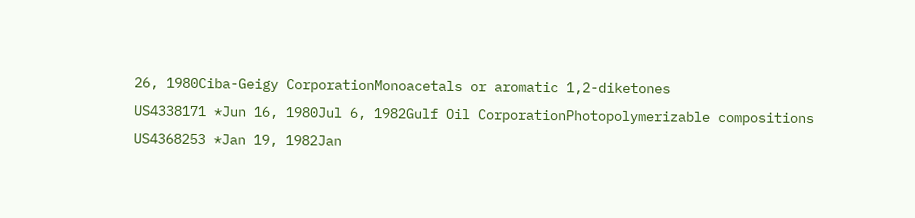26, 1980Ciba-Geigy CorporationMonoacetals or aromatic 1,2-diketones
US4338171 *Jun 16, 1980Jul 6, 1982Gulf Oil CorporationPhotopolymerizable compositions
US4368253 *Jan 19, 1982Jan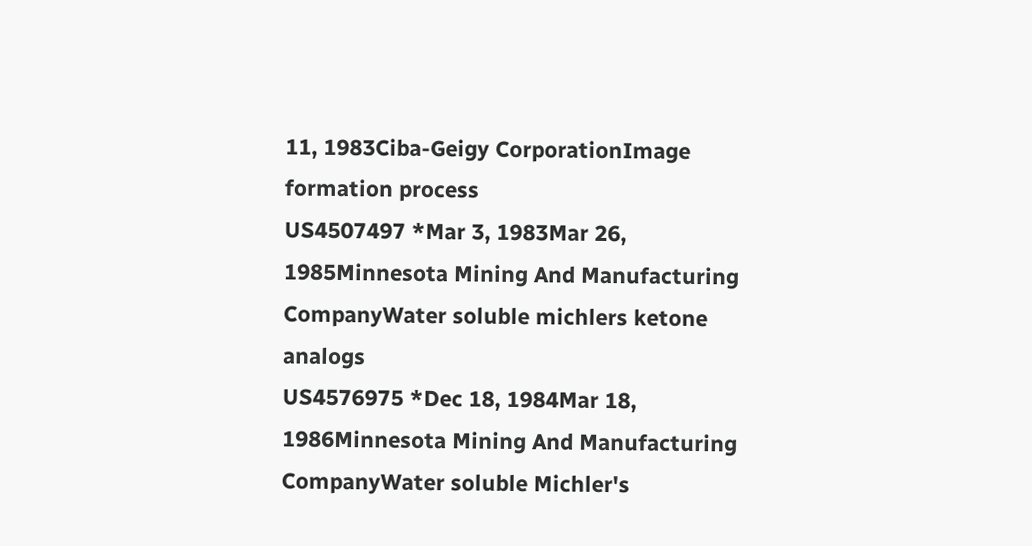11, 1983Ciba-Geigy CorporationImage formation process
US4507497 *Mar 3, 1983Mar 26, 1985Minnesota Mining And Manufacturing CompanyWater soluble michlers ketone analogs
US4576975 *Dec 18, 1984Mar 18, 1986Minnesota Mining And Manufacturing CompanyWater soluble Michler's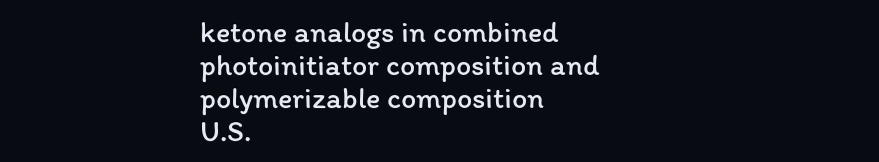ketone analogs in combined photoinitiator composition and polymerizable composition
U.S.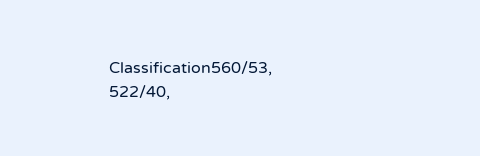Classification560/53, 522/40,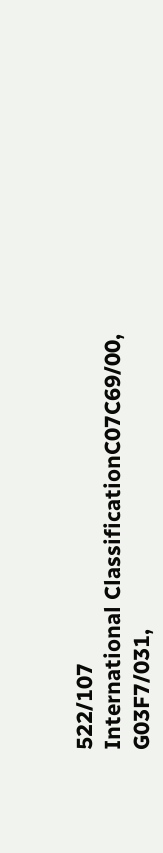522/107
International ClassificationC07C69/00, G03F7/031,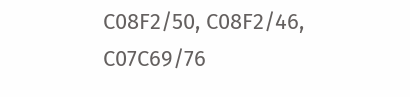C08F2/50, C08F2/46, C07C69/76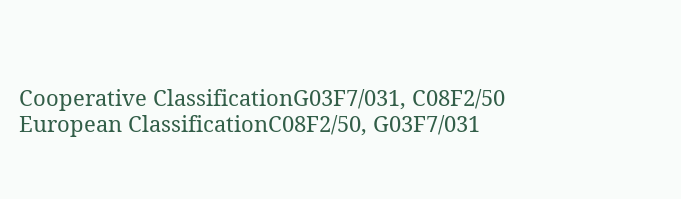Cooperative ClassificationG03F7/031, C08F2/50
European ClassificationC08F2/50, G03F7/031